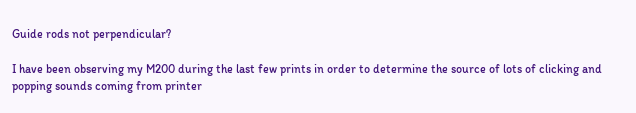Guide rods not perpendicular?

I have been observing my M200 during the last few prints in order to determine the source of lots of clicking and popping sounds coming from printer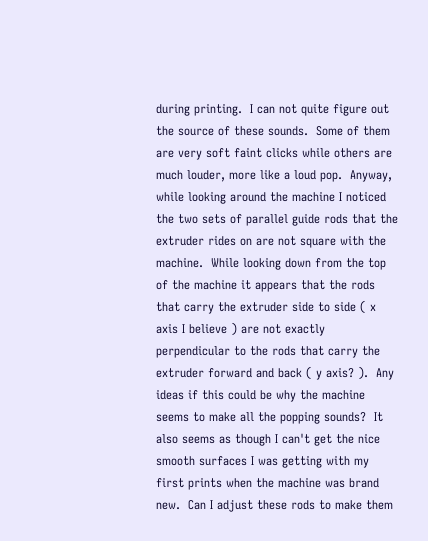during printing.  I can not quite figure out the source of these sounds.  Some of them are very soft faint clicks while others are much louder, more like a loud pop.  Anyway, while looking around the machine I noticed the two sets of parallel guide rods that the extruder rides on are not square with the machine.  While looking down from the top of the machine it appears that the rods that carry the extruder side to side ( x axis I believe ) are not exactly perpendicular to the rods that carry the extruder forward and back ( y axis? ).  Any ideas if this could be why the machine seems to make all the popping sounds?  It also seems as though I can't get the nice smooth surfaces I was getting with my first prints when the machine was brand new.  Can I adjust these rods to make them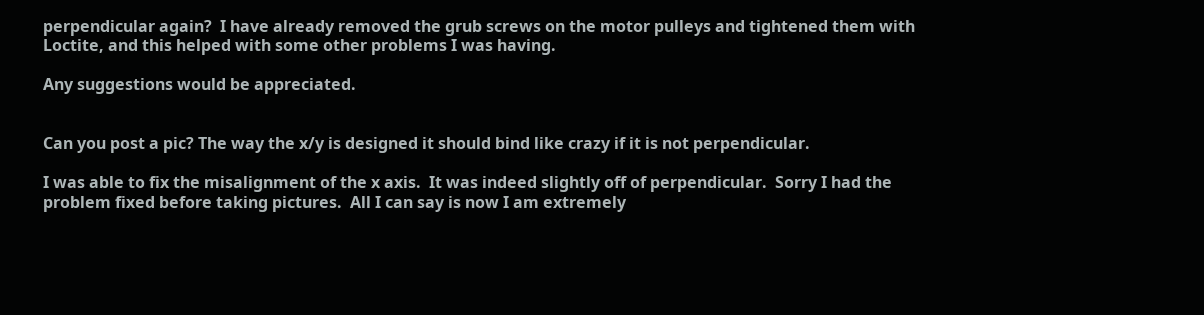perpendicular again?  I have already removed the grub screws on the motor pulleys and tightened them with Loctite, and this helped with some other problems I was having.

Any suggestions would be appreciated.


Can you post a pic? The way the x/y is designed it should bind like crazy if it is not perpendicular.

I was able to fix the misalignment of the x axis.  It was indeed slightly off of perpendicular.  Sorry I had the problem fixed before taking pictures.  All I can say is now I am extremely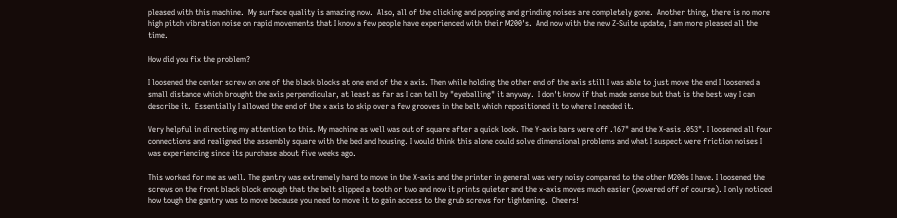pleased with this machine.  My surface quality is amazing now.  Also, all of the clicking and popping and grinding noises are completely gone.  Another thing, there is no more high pitch vibration noise on rapid movements that I know a few people have experienced with their M200's.  And now with the new Z-Suite update, I am more pleased all the time.

How did you fix the problem?

I loosened the center screw on one of the black blocks at one end of the x axis. Then while holding the other end of the axis still I was able to just move the end I loosened a small distance which brought the axis perpendicular, at least as far as I can tell by "eyeballing" it anyway.  I don't know if that made sense but that is the best way I can describe it.  Essentially I allowed the end of the x axis to skip over a few grooves in the belt which repositioned it to where I needed it.

Very helpful in directing my attention to this. My machine as well was out of square after a quick look. The Y-axis bars were off .167" and the X-asis .053". I loosened all four connections and realigned the assembly square with the bed and housing. I would think this alone could solve dimensional problems and what I suspect were friction noises I was experiencing since its purchase about five weeks ago.

This worked for me as well. The gantry was extremely hard to move in the X-axis and the printer in general was very noisy compared to the other M200s I have. I loosened the screws on the front black block enough that the belt slipped a tooth or two and now it prints quieter and the x-axis moves much easier (powered off of course). I only noticed how tough the gantry was to move because you need to move it to gain access to the grub screws for tightening.  Cheers!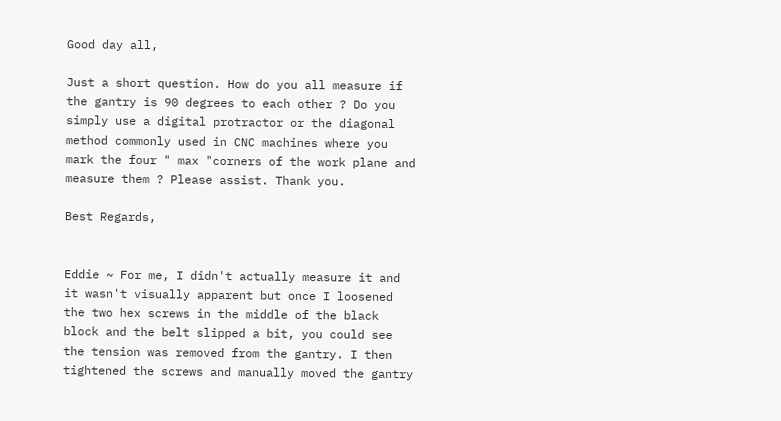Good day all,

Just a short question. How do you all measure if the gantry is 90 degrees to each other ? Do you simply use a digital protractor or the diagonal method commonly used in CNC machines where you mark the four " max "corners of the work plane and measure them ? Please assist. Thank you.

Best Regards,


Eddie ~ For me, I didn't actually measure it and it wasn't visually apparent but once I loosened the two hex screws in the middle of the black block and the belt slipped a bit, you could see the tension was removed from the gantry. I then tightened the screws and manually moved the gantry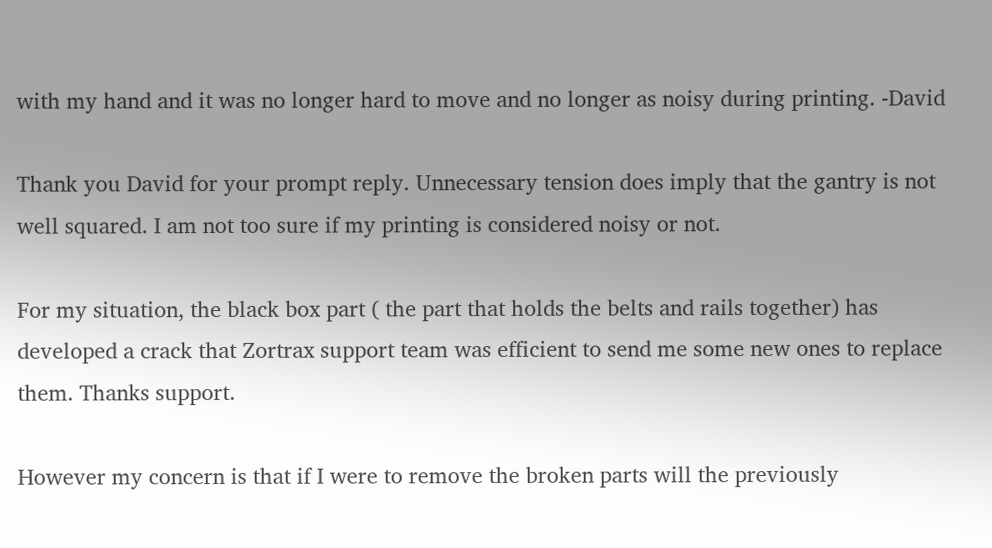with my hand and it was no longer hard to move and no longer as noisy during printing. -David

Thank you David for your prompt reply. Unnecessary tension does imply that the gantry is not well squared. I am not too sure if my printing is considered noisy or not.

For my situation, the black box part ( the part that holds the belts and rails together) has developed a crack that Zortrax support team was efficient to send me some new ones to replace them. Thanks support.

However my concern is that if I were to remove the broken parts will the previously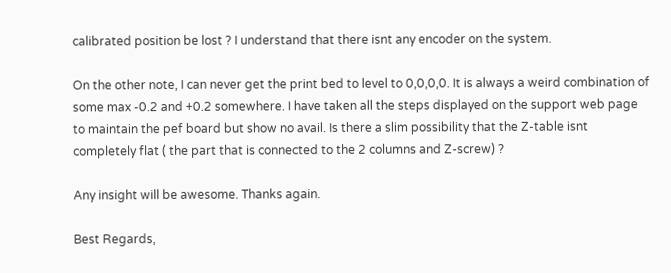calibrated position be lost ? I understand that there isnt any encoder on the system.

On the other note, I can never get the print bed to level to 0,0,0,0. It is always a weird combination of some max -0.2 and +0.2 somewhere. I have taken all the steps displayed on the support web page to maintain the pef board but show no avail. Is there a slim possibility that the Z-table isnt completely flat ( the part that is connected to the 2 columns and Z-screw) ?

Any insight will be awesome. Thanks again.

Best Regards,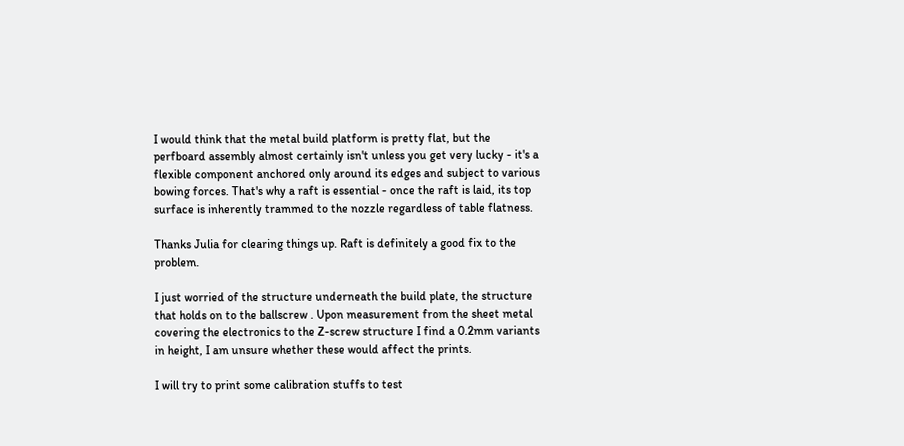I would think that the metal build platform is pretty flat, but the perfboard assembly almost certainly isn't unless you get very lucky - it's a flexible component anchored only around its edges and subject to various bowing forces. That's why a raft is essential - once the raft is laid, its top surface is inherently trammed to the nozzle regardless of table flatness.

Thanks Julia for clearing things up. Raft is definitely a good fix to the problem.

I just worried of the structure underneath the build plate, the structure that holds on to the ballscrew . Upon measurement from the sheet metal covering the electronics to the Z-screw structure I find a 0.2mm variants in height, I am unsure whether these would affect the prints.

I will try to print some calibration stuffs to test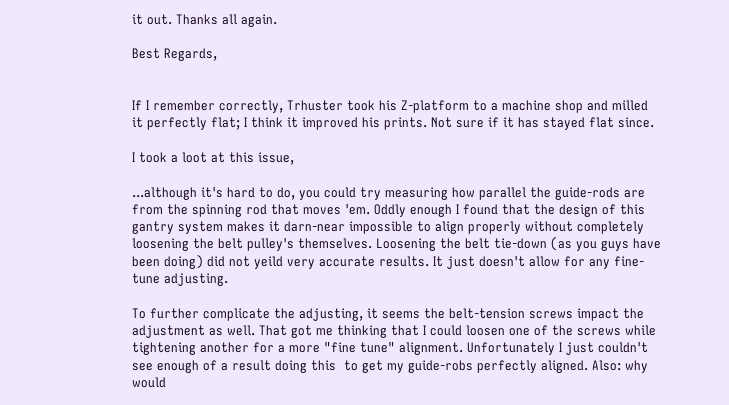it out. Thanks all again.

Best Regards,


If I remember correctly, Trhuster took his Z-platform to a machine shop and milled it perfectly flat; I think it improved his prints. Not sure if it has stayed flat since.

I took a loot at this issue,

...although it's hard to do, you could try measuring how parallel the guide-rods are from the spinning rod that moves 'em. Oddly enough I found that the design of this gantry system makes it darn-near impossible to align properly without completely loosening the belt pulley's themselves. Loosening the belt tie-down (as you guys have been doing) did not yeild very accurate results. It just doesn't allow for any fine-tune adjusting.

To further complicate the adjusting, it seems the belt-tension screws impact the adjustment as well. That got me thinking that I could loosen one of the screws while tightening another for a more "fine tune" alignment. Unfortunately I just couldn't see enough of a result doing this  to get my guide-robs perfectly aligned. Also: why would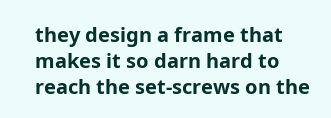they design a frame that makes it so darn hard to reach the set-screws on the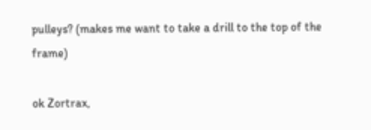pulleys? (makes me want to take a drill to the top of the frame)

ok Zortrax,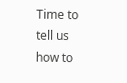Time to tell us how to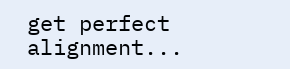get perfect alignment...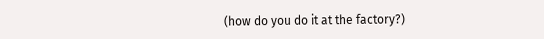(how do you do it at the factory?)